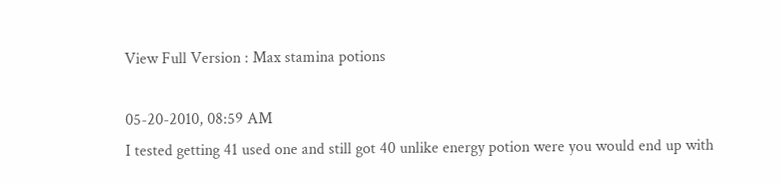View Full Version : Max stamina potions

05-20-2010, 08:59 AM
I tested getting 41 used one and still got 40 unlike energy potion were you would end up with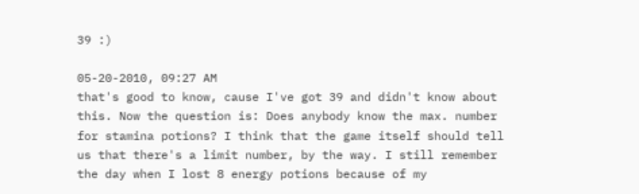39 :)

05-20-2010, 09:27 AM
that's good to know, cause I've got 39 and didn't know about this. Now the question is: Does anybody know the max. number for stamina potions? I think that the game itself should tell us that there's a limit number, by the way. I still remember the day when I lost 8 energy potions because of my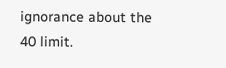ignorance about the 40 limit.